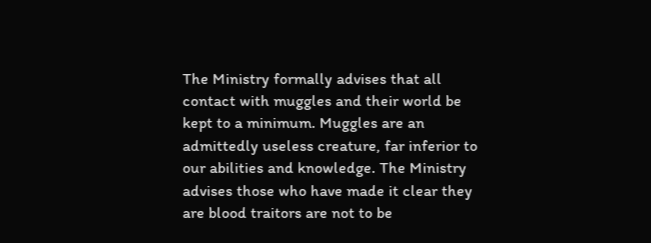The Ministry formally advises that all contact with muggles and their world be kept to a minimum. Muggles are an admittedly useless creature, far inferior to our abilities and knowledge. The Ministry advises those who have made it clear they are blood traitors are not to be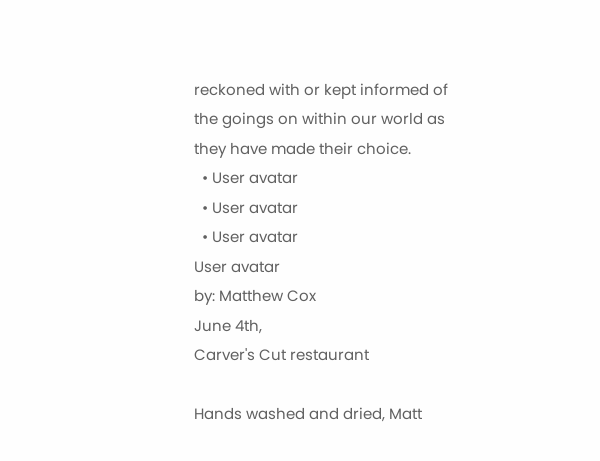reckoned with or kept informed of the goings on within our world as they have made their choice.
  • User avatar
  • User avatar
  • User avatar
User avatar
by: Matthew Cox
June 4th,
Carver's Cut restaurant

Hands washed and dried, Matt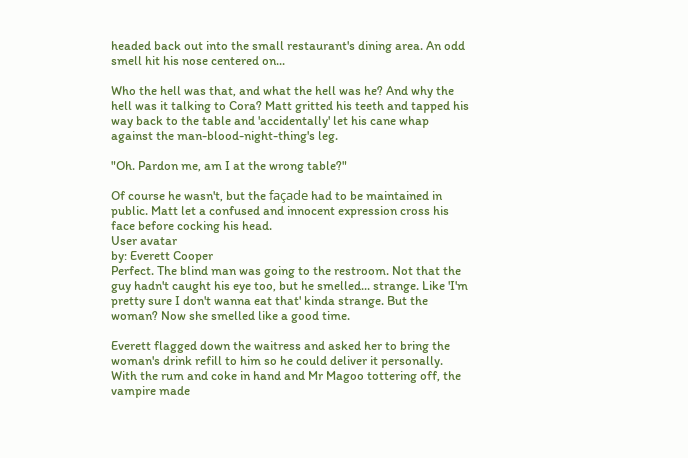headed back out into the small restaurant's dining area. An odd smell hit his nose centered on...

Who the hell was that, and what the hell was he? And why the hell was it talking to Cora? Matt gritted his teeth and tapped his way back to the table and 'accidentally' let his cane whap against the man-blood-night-thing's leg.

"Oh. Pardon me, am I at the wrong table?"

Of course he wasn't, but the façade had to be maintained in public. Matt let a confused and innocent expression cross his face before cocking his head.
User avatar
by: Everett Cooper
Perfect. The blind man was going to the restroom. Not that the guy hadn't caught his eye too, but he smelled... strange. Like 'I'm pretty sure I don't wanna eat that' kinda strange. But the woman? Now she smelled like a good time.

Everett flagged down the waitress and asked her to bring the woman's drink refill to him so he could deliver it personally. With the rum and coke in hand and Mr Magoo tottering off, the vampire made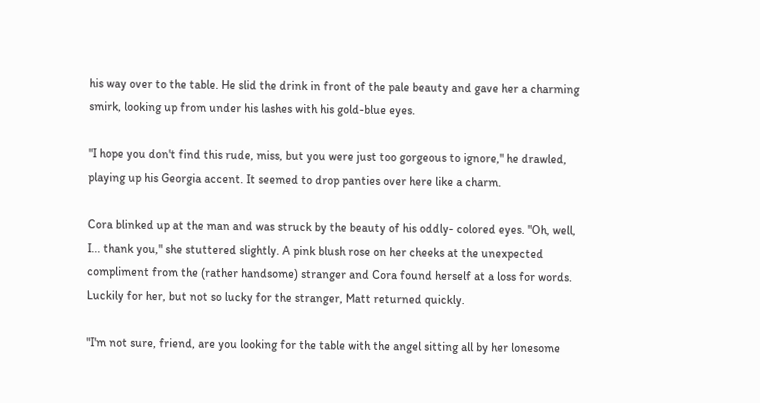his way over to the table. He slid the drink in front of the pale beauty and gave her a charming smirk, looking up from under his lashes with his gold-blue eyes.

"I hope you don't find this rude, miss, but you were just too gorgeous to ignore," he drawled, playing up his Georgia accent. It seemed to drop panties over here like a charm.

Cora blinked up at the man and was struck by the beauty of his oddly- colored eyes. "Oh, well, I... thank you," she stuttered slightly. A pink blush rose on her cheeks at the unexpected compliment from the (rather handsome) stranger and Cora found herself at a loss for words. Luckily for her, but not so lucky for the stranger, Matt returned quickly.

"I'm not sure, friend, are you looking for the table with the angel sitting all by her lonesome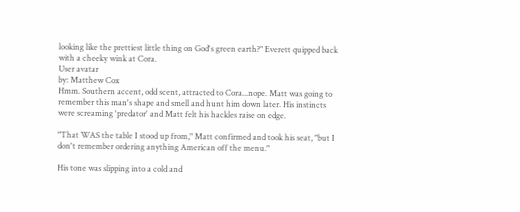looking like the prettiest little thing on God's green earth?" Everett quipped back with a cheeky wink at Cora.
User avatar
by: Matthew Cox
Hmm. Southern accent, odd scent, attracted to Cora...nope. Matt was going to remember this man's shape and smell and hunt him down later. His instincts were screaming 'predator' and Matt felt his hackles raise on edge.

"That WAS the table I stood up from," Matt confirmed and took his seat, "but I don't remember ordering anything American off the menu."

His tone was slipping into a cold and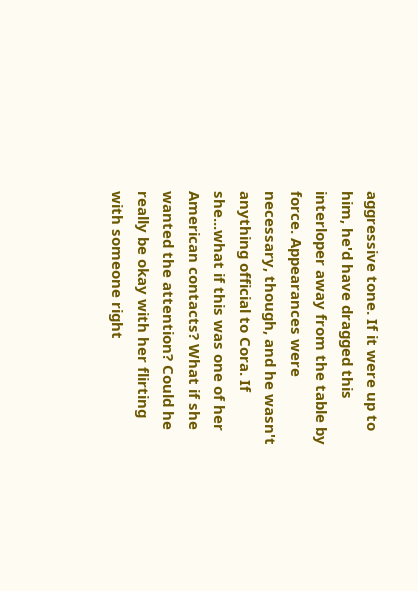aggressive tone. If it were up to him, he'd have dragged this interloper away from the table by force. Appearances were necessary, though, and he wasn't anything official to Cora. If she...what if this was one of her American contacts? What if she wanted the attention? Could he really be okay with her flirting with someone right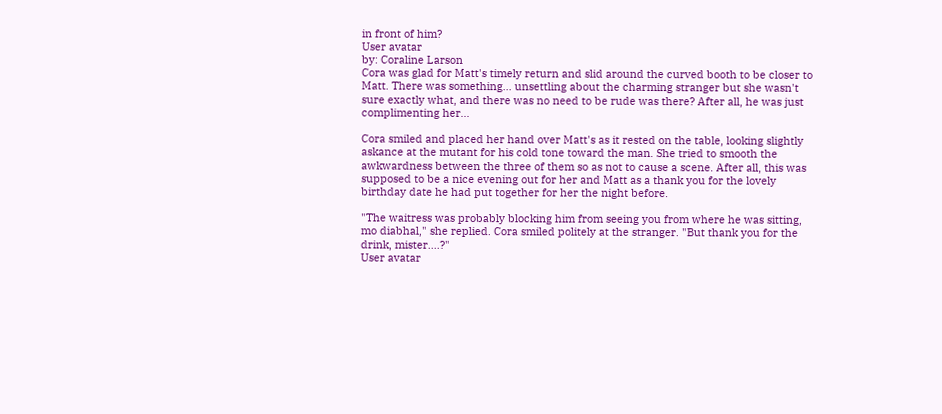in front of him?
User avatar
by: Coraline Larson
Cora was glad for Matt's timely return and slid around the curved booth to be closer to Matt. There was something... unsettling about the charming stranger but she wasn't sure exactly what, and there was no need to be rude was there? After all, he was just complimenting her...

Cora smiled and placed her hand over Matt's as it rested on the table, looking slightly askance at the mutant for his cold tone toward the man. She tried to smooth the awkwardness between the three of them so as not to cause a scene. After all, this was supposed to be a nice evening out for her and Matt as a thank you for the lovely birthday date he had put together for her the night before.

"The waitress was probably blocking him from seeing you from where he was sitting, mo diabhal," she replied. Cora smiled politely at the stranger. "But thank you for the drink, mister....?"
User avatar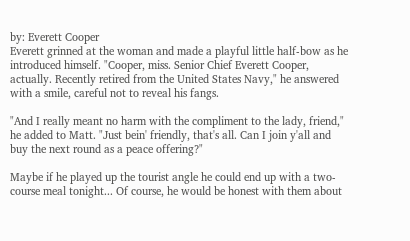by: Everett Cooper
Everett grinned at the woman and made a playful little half-bow as he introduced himself. "Cooper, miss. Senior Chief Everett Cooper, actually. Recently retired from the United States Navy," he answered with a smile, careful not to reveal his fangs.

"And I really meant no harm with the compliment to the lady, friend," he added to Matt. "Just bein' friendly, that's all. Can I join y'all and buy the next round as a peace offering?"

Maybe if he played up the tourist angle he could end up with a two- course meal tonight... Of course, he would be honest with them about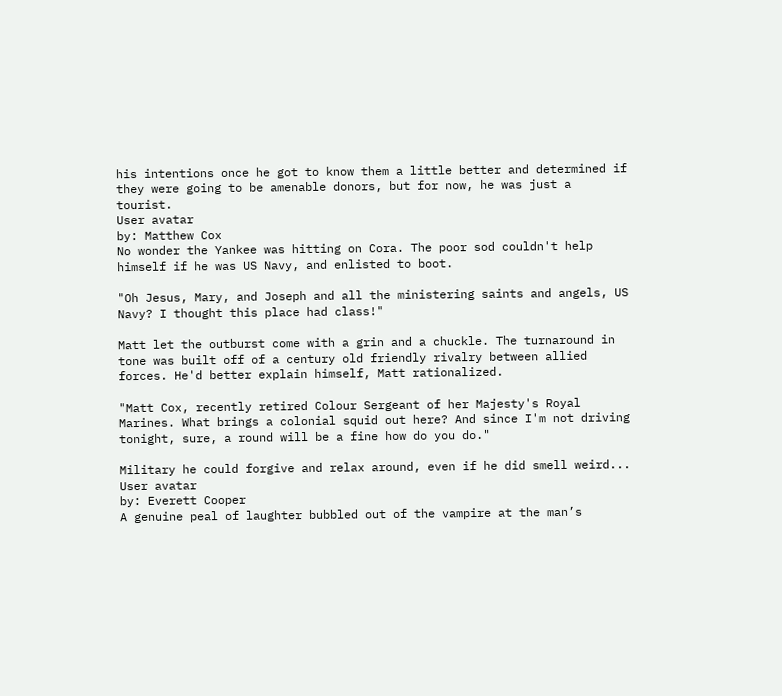his intentions once he got to know them a little better and determined if they were going to be amenable donors, but for now, he was just a tourist.
User avatar
by: Matthew Cox
No wonder the Yankee was hitting on Cora. The poor sod couldn't help himself if he was US Navy, and enlisted to boot.

"Oh Jesus, Mary, and Joseph and all the ministering saints and angels, US Navy? I thought this place had class!"

Matt let the outburst come with a grin and a chuckle. The turnaround in tone was built off of a century old friendly rivalry between allied forces. He'd better explain himself, Matt rationalized.

"Matt Cox, recently retired Colour Sergeant of her Majesty's Royal Marines. What brings a colonial squid out here? And since I'm not driving tonight, sure, a round will be a fine how do you do."

Military he could forgive and relax around, even if he did smell weird...
User avatar
by: Everett Cooper
A genuine peal of laughter bubbled out of the vampire at the man’s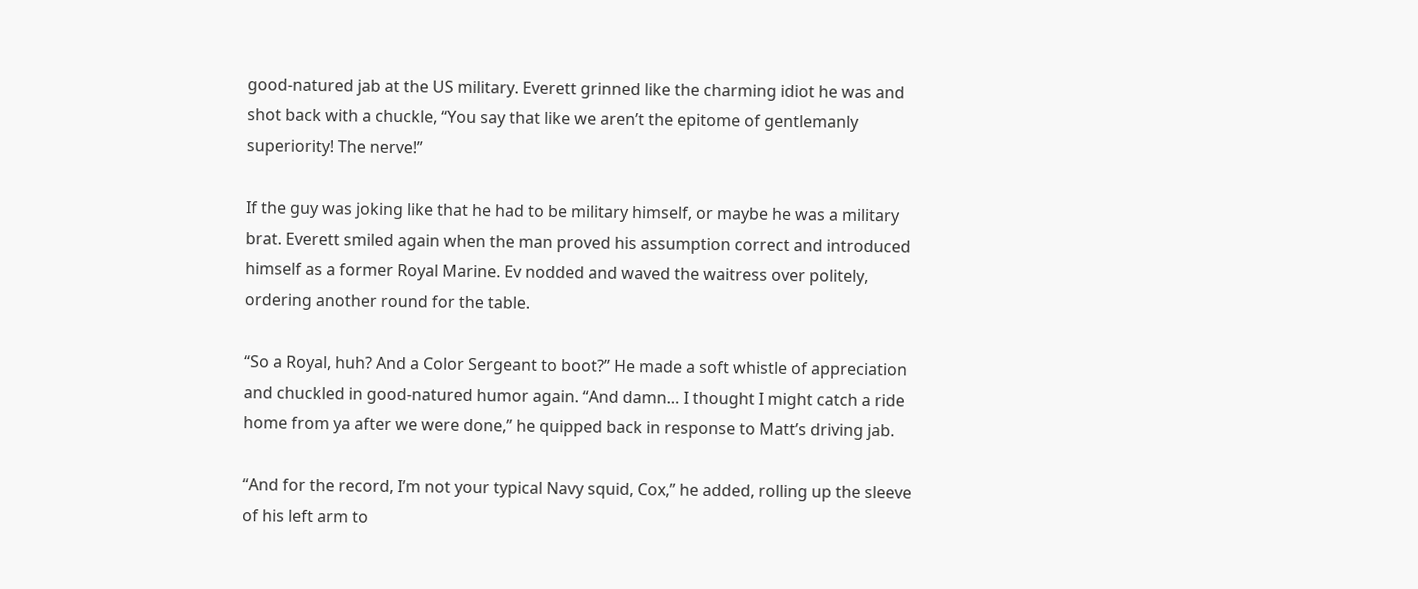good-natured jab at the US military. Everett grinned like the charming idiot he was and shot back with a chuckle, “You say that like we aren’t the epitome of gentlemanly superiority! The nerve!”

If the guy was joking like that he had to be military himself, or maybe he was a military brat. Everett smiled again when the man proved his assumption correct and introduced himself as a former Royal Marine. Ev nodded and waved the waitress over politely, ordering another round for the table.

“So a Royal, huh? And a Color Sergeant to boot?” He made a soft whistle of appreciation and chuckled in good-natured humor again. “And damn… I thought I might catch a ride home from ya after we were done,” he quipped back in response to Matt’s driving jab.

“And for the record, I’m not your typical Navy squid, Cox,” he added, rolling up the sleeve of his left arm to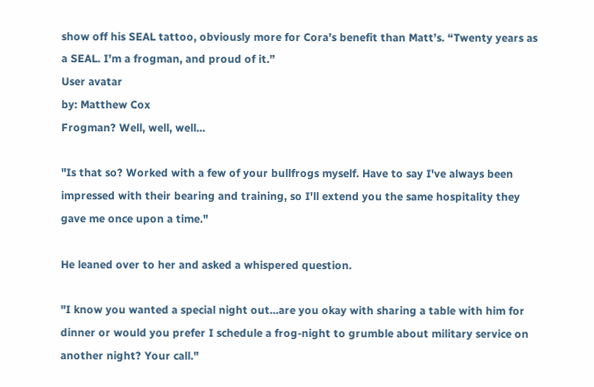show off his SEAL tattoo, obviously more for Cora’s benefit than Matt’s. “Twenty years as a SEAL. I’m a frogman, and proud of it.”
User avatar
by: Matthew Cox
Frogman? Well, well, well...

"Is that so? Worked with a few of your bullfrogs myself. Have to say I've always been impressed with their bearing and training, so I'll extend you the same hospitality they gave me once upon a time."

He leaned over to her and asked a whispered question.

"I know you wanted a special night out...are you okay with sharing a table with him for dinner or would you prefer I schedule a frog-night to grumble about military service on another night? Your call."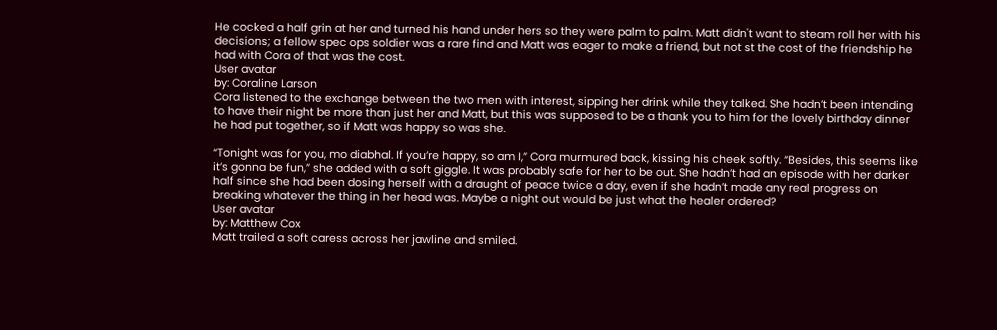He cocked a half grin at her and turned his hand under hers so they were palm to palm. Matt didn't want to steam roll her with his decisions; a fellow spec ops soldier was a rare find and Matt was eager to make a friend, but not st the cost of the friendship he had with Cora of that was the cost.
User avatar
by: Coraline Larson
Cora listened to the exchange between the two men with interest, sipping her drink while they talked. She hadn’t been intending to have their night be more than just her and Matt, but this was supposed to be a thank you to him for the lovely birthday dinner he had put together, so if Matt was happy so was she.

“Tonight was for you, mo diabhal. If you’re happy, so am I,” Cora murmured back, kissing his cheek softly. “Besides, this seems like it’s gonna be fun,” she added with a soft giggle. It was probably safe for her to be out. She hadn’t had an episode with her darker half since she had been dosing herself with a draught of peace twice a day, even if she hadn’t made any real progress on breaking whatever the thing in her head was. Maybe a night out would be just what the healer ordered?
User avatar
by: Matthew Cox
Matt trailed a soft caress across her jawline and smiled.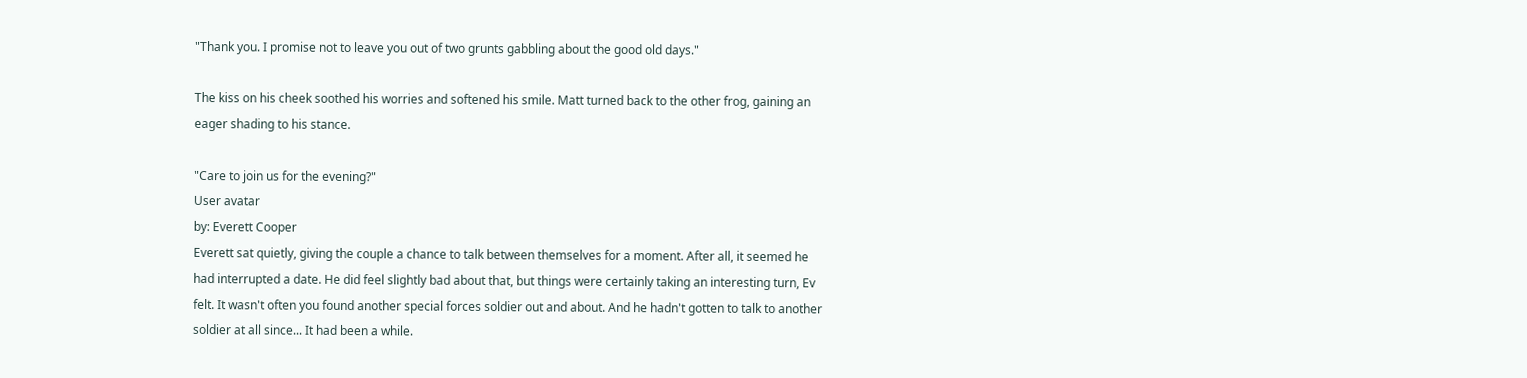"Thank you. I promise not to leave you out of two grunts gabbling about the good old days."

The kiss on his cheek soothed his worries and softened his smile. Matt turned back to the other frog, gaining an eager shading to his stance.

"Care to join us for the evening?"
User avatar
by: Everett Cooper
Everett sat quietly, giving the couple a chance to talk between themselves for a moment. After all, it seemed he had interrupted a date. He did feel slightly bad about that, but things were certainly taking an interesting turn, Ev felt. It wasn't often you found another special forces soldier out and about. And he hadn't gotten to talk to another soldier at all since... It had been a while.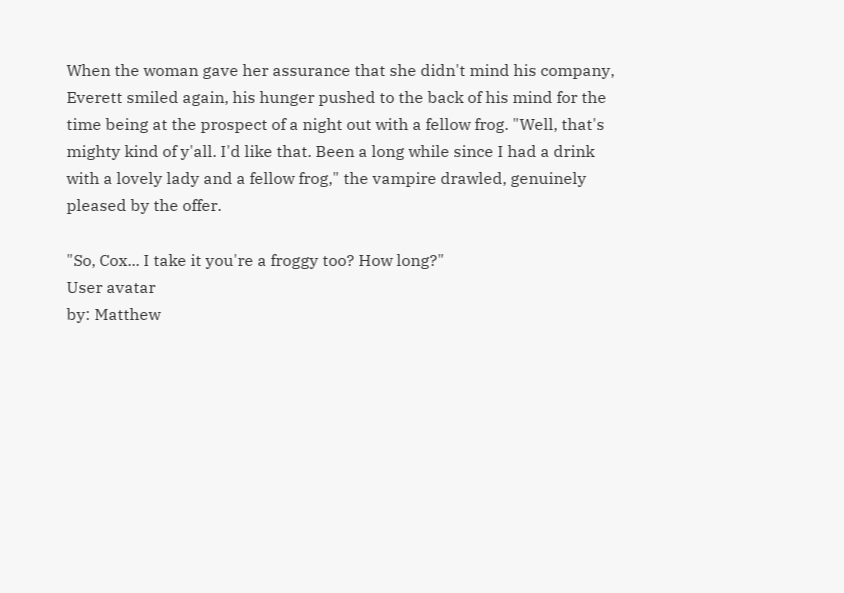When the woman gave her assurance that she didn't mind his company, Everett smiled again, his hunger pushed to the back of his mind for the time being at the prospect of a night out with a fellow frog. "Well, that's mighty kind of y'all. I'd like that. Been a long while since I had a drink with a lovely lady and a fellow frog," the vampire drawled, genuinely pleased by the offer.

"So, Cox... I take it you're a froggy too? How long?"
User avatar
by: Matthew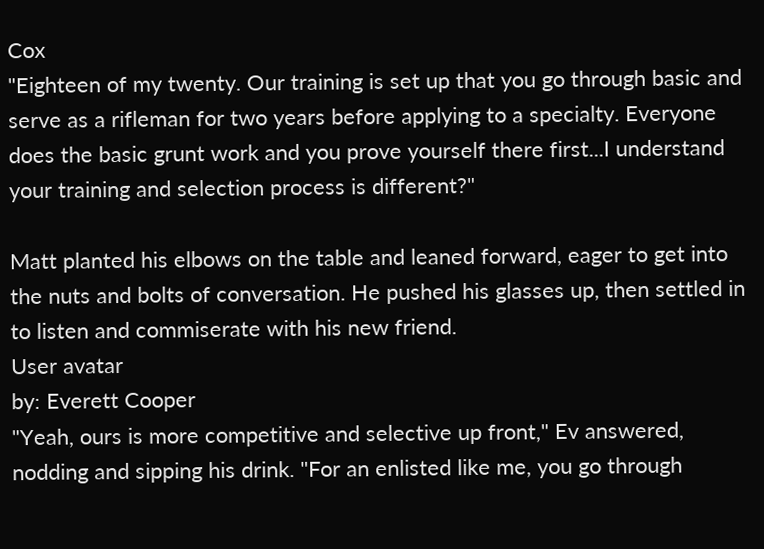Cox
"Eighteen of my twenty. Our training is set up that you go through basic and serve as a rifleman for two years before applying to a specialty. Everyone does the basic grunt work and you prove yourself there first...I understand your training and selection process is different?"

Matt planted his elbows on the table and leaned forward, eager to get into the nuts and bolts of conversation. He pushed his glasses up, then settled in to listen and commiserate with his new friend.
User avatar
by: Everett Cooper
"Yeah, ours is more competitive and selective up front," Ev answered, nodding and sipping his drink. "For an enlisted like me, you go through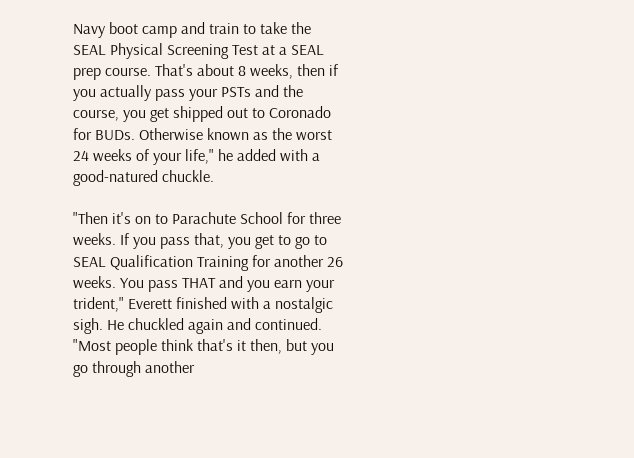Navy boot camp and train to take the SEAL Physical Screening Test at a SEAL prep course. That's about 8 weeks, then if you actually pass your PSTs and the course, you get shipped out to Coronado for BUDs. Otherwise known as the worst 24 weeks of your life," he added with a good-natured chuckle.

"Then it's on to Parachute School for three weeks. If you pass that, you get to go to SEAL Qualification Training for another 26 weeks. You pass THAT and you earn your trident," Everett finished with a nostalgic sigh. He chuckled again and continued. "Most people think that's it then, but you go through another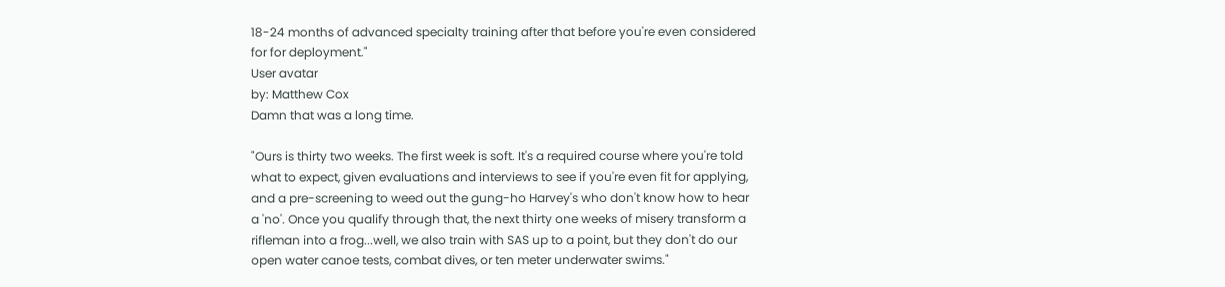18-24 months of advanced specialty training after that before you're even considered for for deployment."
User avatar
by: Matthew Cox
Damn that was a long time.

"Ours is thirty two weeks. The first week is soft. It's a required course where you're told what to expect, given evaluations and interviews to see if you're even fit for applying, and a pre-screening to weed out the gung-ho Harvey's who don't know how to hear a 'no'. Once you qualify through that, the next thirty one weeks of misery transform a rifleman into a frog...well, we also train with SAS up to a point, but they don't do our open water canoe tests, combat dives, or ten meter underwater swims."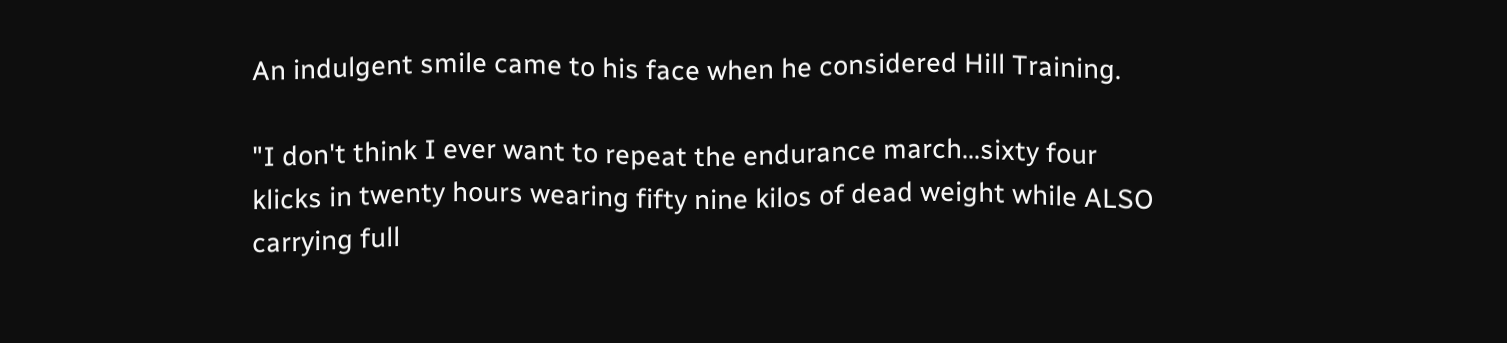An indulgent smile came to his face when he considered Hill Training.

"I don't think I ever want to repeat the endurance march...sixty four klicks in twenty hours wearing fifty nine kilos of dead weight while ALSO carrying full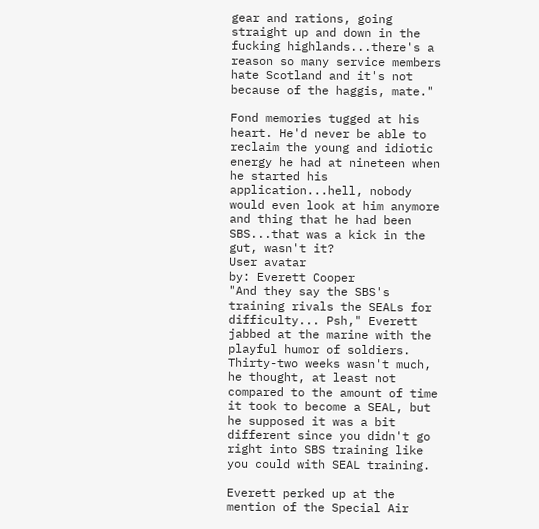gear and rations, going straight up and down in the fucking highlands...there's a reason so many service members hate Scotland and it's not because of the haggis, mate."

Fond memories tugged at his heart. He'd never be able to reclaim the young and idiotic energy he had at nineteen when he started his application...hell, nobody would even look at him anymore and thing that he had been SBS...that was a kick in the gut, wasn't it?
User avatar
by: Everett Cooper
"And they say the SBS's training rivals the SEALs for difficulty... Psh," Everett jabbed at the marine with the playful humor of soldiers. Thirty-two weeks wasn't much, he thought, at least not compared to the amount of time it took to become a SEAL, but he supposed it was a bit different since you didn't go right into SBS training like you could with SEAL training.

Everett perked up at the mention of the Special Air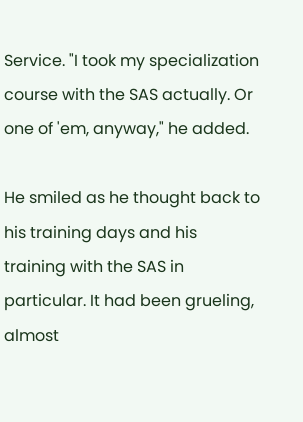Service. "I took my specialization course with the SAS actually. Or one of 'em, anyway," he added.

He smiled as he thought back to his training days and his training with the SAS in particular. It had been grueling, almost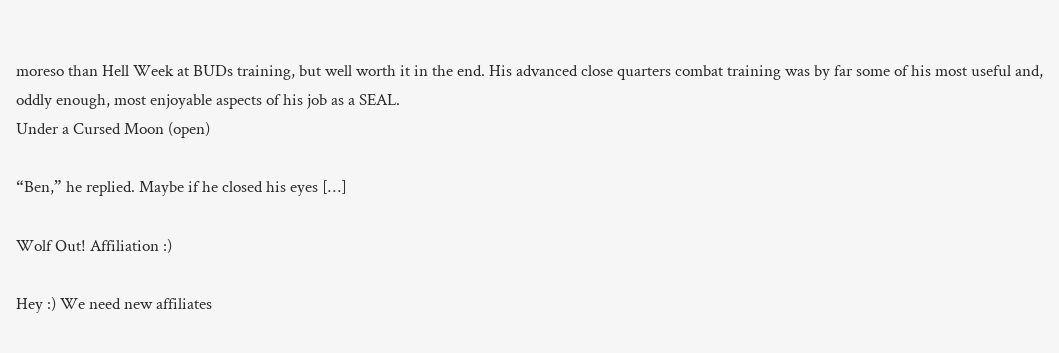moreso than Hell Week at BUDs training, but well worth it in the end. His advanced close quarters combat training was by far some of his most useful and, oddly enough, most enjoyable aspects of his job as a SEAL.
Under a Cursed Moon (open)

“Ben,” he replied. Maybe if he closed his eyes […]

Wolf Out! Affiliation :)

Hey :) We need new affiliates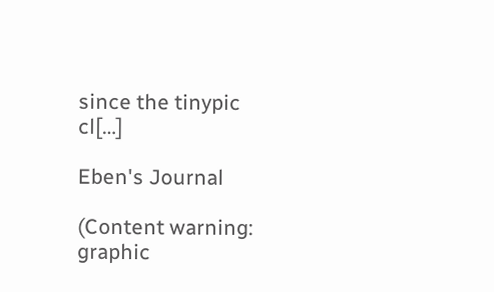since the tinypic cl[…]

Eben's Journal

(Content warning: graphic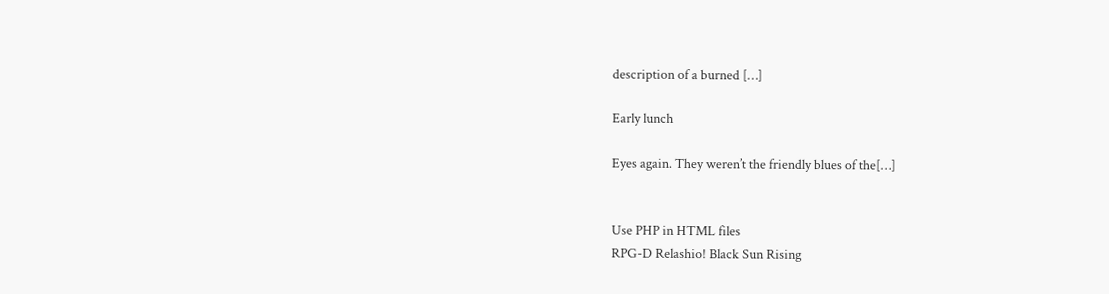description of a burned […]

Early lunch

Eyes again. They weren’t the friendly blues of the[…]


Use PHP in HTML files
RPG-D Relashio! Black Sun Rising